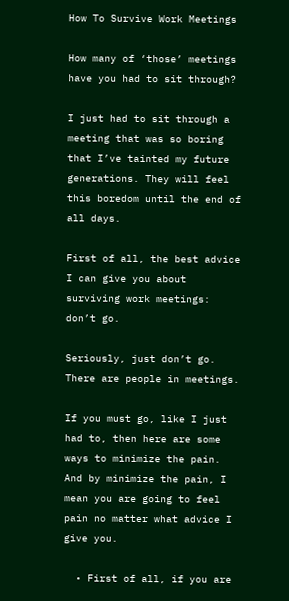How To Survive Work Meetings

How many of ‘those’ meetings have you had to sit through?

I just had to sit through a meeting that was so boring that I’ve tainted my future generations. They will feel this boredom until the end of all days.

First of all, the best advice I can give you about surviving work meetings: don’t go.

Seriously, just don’t go. There are people in meetings.

If you must go, like I just had to, then here are some ways to minimize the pain. And by minimize the pain, I mean you are going to feel pain no matter what advice I give you.

  • First of all, if you are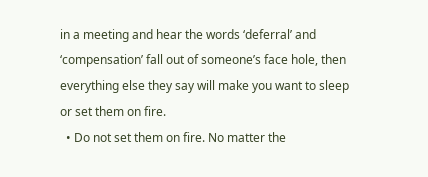in a meeting and hear the words ‘deferral’ and ‘compensation’ fall out of someone’s face hole, then everything else they say will make you want to sleep or set them on fire.
  • Do not set them on fire. No matter the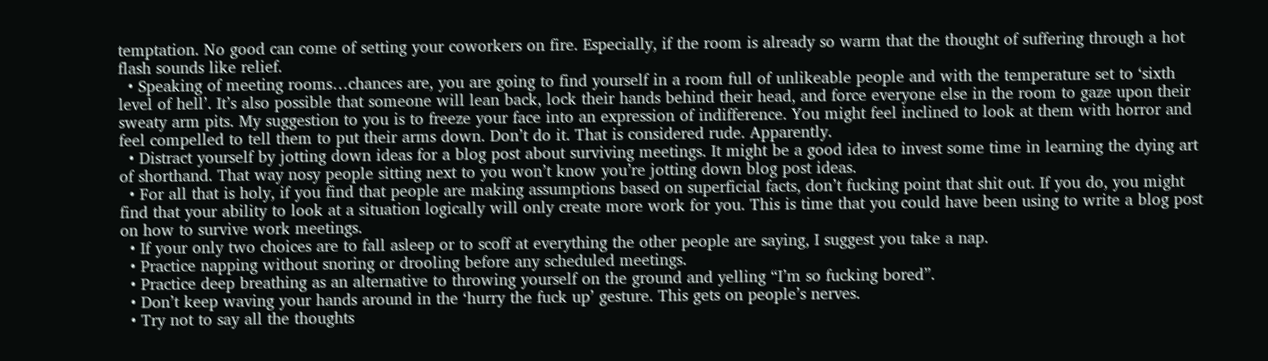temptation. No good can come of setting your coworkers on fire. Especially, if the room is already so warm that the thought of suffering through a hot flash sounds like relief.
  • Speaking of meeting rooms…chances are, you are going to find yourself in a room full of unlikeable people and with the temperature set to ‘sixth level of hell’. It’s also possible that someone will lean back, lock their hands behind their head, and force everyone else in the room to gaze upon their sweaty arm pits. My suggestion to you is to freeze your face into an expression of indifference. You might feel inclined to look at them with horror and feel compelled to tell them to put their arms down. Don’t do it. That is considered rude. Apparently.
  • Distract yourself by jotting down ideas for a blog post about surviving meetings. It might be a good idea to invest some time in learning the dying art of shorthand. That way nosy people sitting next to you won’t know you’re jotting down blog post ideas.
  • For all that is holy, if you find that people are making assumptions based on superficial facts, don’t fucking point that shit out. If you do, you might find that your ability to look at a situation logically will only create more work for you. This is time that you could have been using to write a blog post on how to survive work meetings.
  • If your only two choices are to fall asleep or to scoff at everything the other people are saying, I suggest you take a nap.
  • Practice napping without snoring or drooling before any scheduled meetings.
  • Practice deep breathing as an alternative to throwing yourself on the ground and yelling “I’m so fucking bored”.
  • Don’t keep waving your hands around in the ‘hurry the fuck up’ gesture. This gets on people’s nerves.
  • Try not to say all the thoughts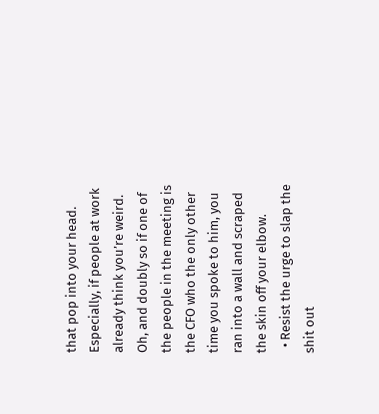that pop into your head. Especially, if people at work already think you’re weird. Oh, and doubly so if one of the people in the meeting is the CFO who the only other time you spoke to him, you ran into a wall and scraped the skin off your elbow.
  • Resist the urge to slap the shit out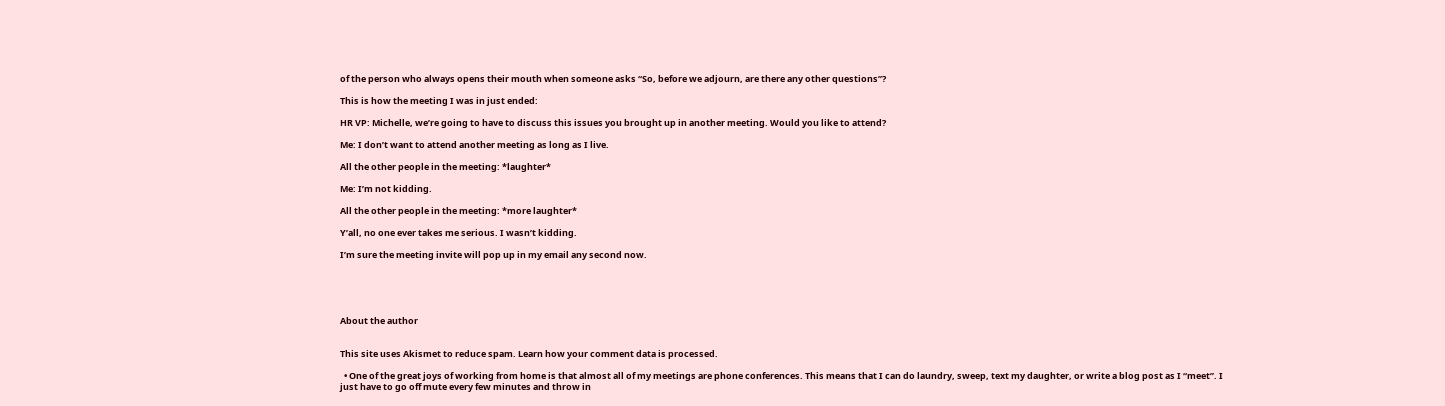of the person who always opens their mouth when someone asks “So, before we adjourn, are there any other questions”?

This is how the meeting I was in just ended:

HR VP: Michelle, we’re going to have to discuss this issues you brought up in another meeting. Would you like to attend?

Me: I don’t want to attend another meeting as long as I live.

All the other people in the meeting: *laughter*

Me: I’m not kidding.

All the other people in the meeting: *more laughter*

Y’all, no one ever takes me serious. I wasn’t kidding.

I’m sure the meeting invite will pop up in my email any second now.





About the author


This site uses Akismet to reduce spam. Learn how your comment data is processed.

  • One of the great joys of working from home is that almost all of my meetings are phone conferences. This means that I can do laundry, sweep, text my daughter, or write a blog post as I “meet”. I just have to go off mute every few minutes and throw in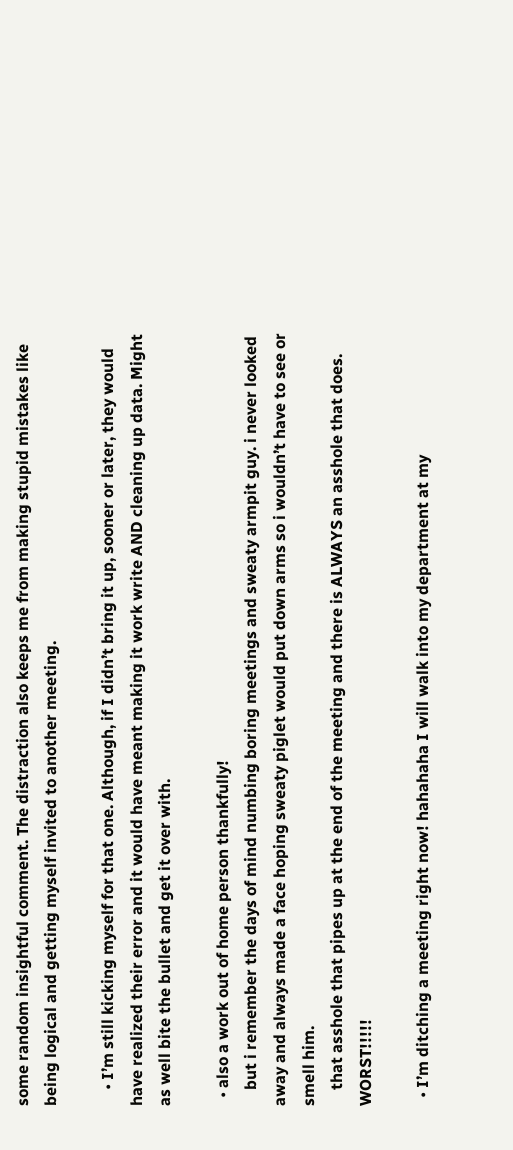some random insightful comment. The distraction also keeps me from making stupid mistakes like being logical and getting myself invited to another meeting.

    • I’m still kicking myself for that one. Although, if I didn’t bring it up, sooner or later, they would have realized their error and it would have meant making it work write AND cleaning up data. Might as well bite the bullet and get it over with.

  • also a work out of home person thankfully!
    but i remember the days of mind numbing boring meetings and sweaty armpit guy. i never looked away and always made a face hoping sweaty piglet would put down arms so i wouldn’t have to see or smell him.
    that asshole that pipes up at the end of the meeting and there is ALWAYS an asshole that does. WORST!!!!!

  • I’m ditching a meeting right now! hahahaha I will walk into my department at my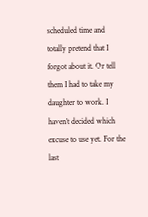scheduled time and totally pretend that I forgot about it. Or tell them I had to take my daughter to work. I haven’t decided which excuse to use yet. For the last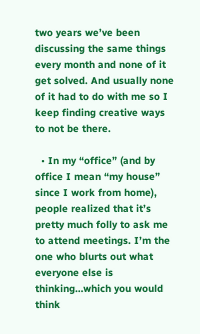two years we’ve been discussing the same things every month and none of it get solved. And usually none of it had to do with me so I keep finding creative ways to not be there.

  • In my “office” (and by office I mean “my house” since I work from home), people realized that it’s pretty much folly to ask me to attend meetings. I’m the one who blurts out what everyone else is thinking…which you would think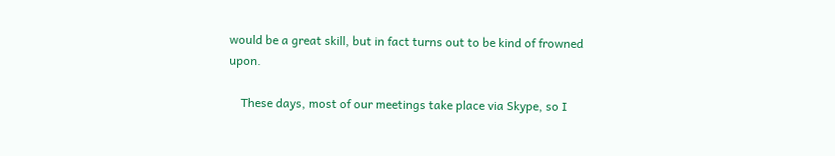would be a great skill, but in fact turns out to be kind of frowned upon.

    These days, most of our meetings take place via Skype, so I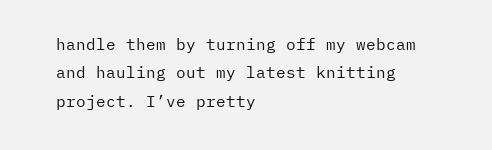handle them by turning off my webcam and hauling out my latest knitting project. I’ve pretty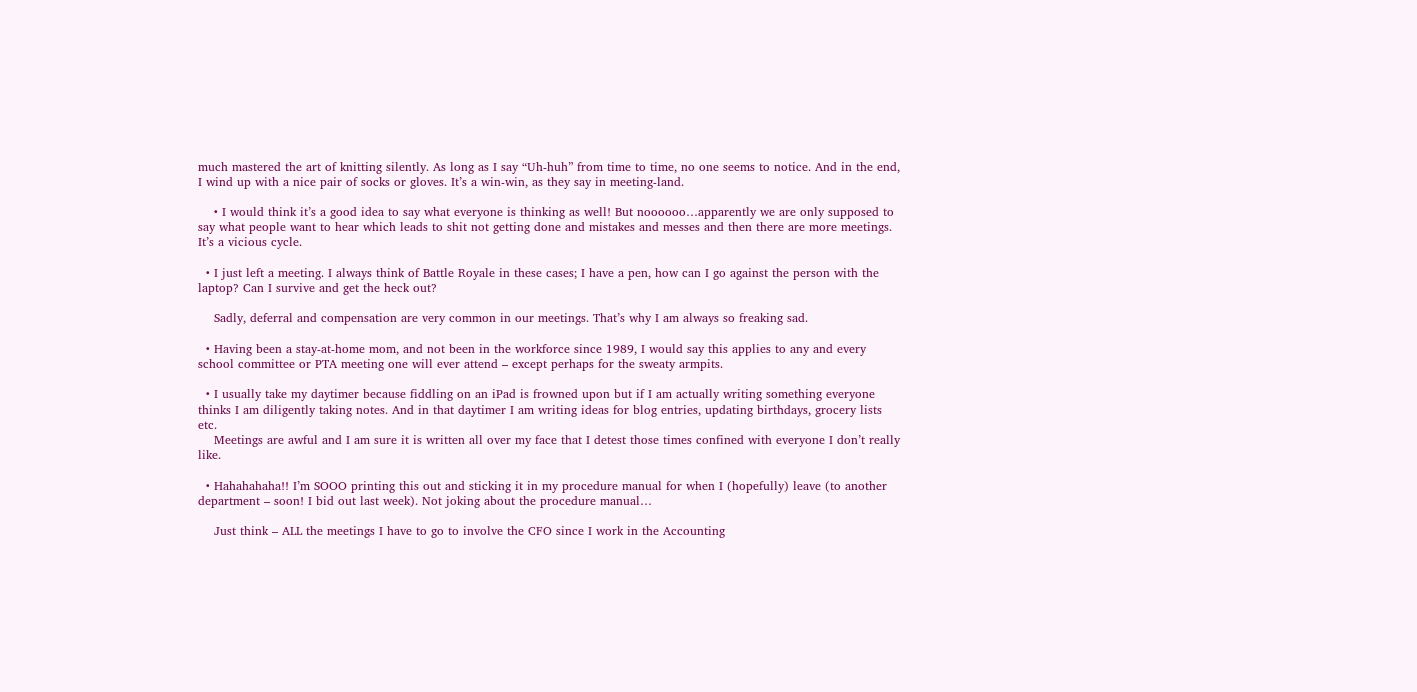much mastered the art of knitting silently. As long as I say “Uh-huh” from time to time, no one seems to notice. And in the end, I wind up with a nice pair of socks or gloves. It’s a win-win, as they say in meeting-land.

    • I would think it’s a good idea to say what everyone is thinking as well! But noooooo…apparently we are only supposed to say what people want to hear which leads to shit not getting done and mistakes and messes and then there are more meetings. It’s a vicious cycle.

  • I just left a meeting. I always think of Battle Royale in these cases; I have a pen, how can I go against the person with the laptop? Can I survive and get the heck out?

    Sadly, deferral and compensation are very common in our meetings. That’s why I am always so freaking sad.

  • Having been a stay-at-home mom, and not been in the workforce since 1989, I would say this applies to any and every school committee or PTA meeting one will ever attend – except perhaps for the sweaty armpits.

  • I usually take my daytimer because fiddling on an iPad is frowned upon but if I am actually writing something everyone thinks I am diligently taking notes. And in that daytimer I am writing ideas for blog entries, updating birthdays, grocery lists etc.
    Meetings are awful and I am sure it is written all over my face that I detest those times confined with everyone I don’t really like.

  • Hahahahaha!! I’m SOOO printing this out and sticking it in my procedure manual for when I (hopefully) leave (to another department – soon! I bid out last week). Not joking about the procedure manual…

    Just think – ALL the meetings I have to go to involve the CFO since I work in the Accounting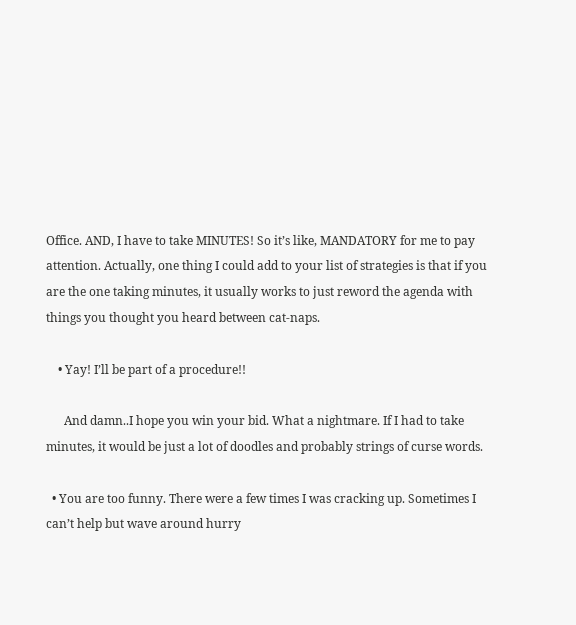Office. AND, I have to take MINUTES! So it’s like, MANDATORY for me to pay attention. Actually, one thing I could add to your list of strategies is that if you are the one taking minutes, it usually works to just reword the agenda with things you thought you heard between cat-naps.

    • Yay! I’ll be part of a procedure!!

      And damn..I hope you win your bid. What a nightmare. If I had to take minutes, it would be just a lot of doodles and probably strings of curse words.

  • You are too funny. There were a few times I was cracking up. Sometimes I can’t help but wave around hurry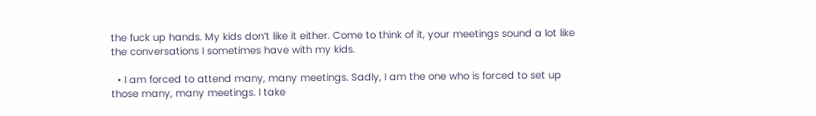the fuck up hands. My kids don’t like it either. Come to think of it, your meetings sound a lot like the conversations I sometimes have with my kids.

  • I am forced to attend many, many meetings. Sadly, I am the one who is forced to set up those many, many meetings. I take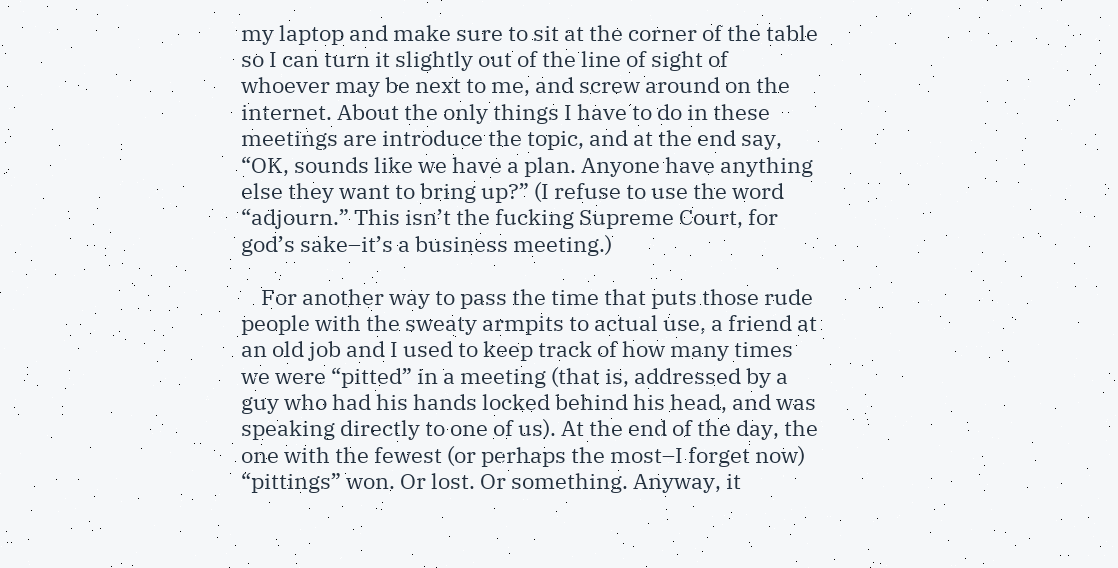my laptop and make sure to sit at the corner of the table so I can turn it slightly out of the line of sight of whoever may be next to me, and screw around on the internet. About the only things I have to do in these meetings are introduce the topic, and at the end say, “OK, sounds like we have a plan. Anyone have anything else they want to bring up?” (I refuse to use the word “adjourn.” This isn’t the fucking Supreme Court, for god’s sake–it’s a business meeting.)

    For another way to pass the time that puts those rude people with the sweaty armpits to actual use, a friend at an old job and I used to keep track of how many times we were “pitted” in a meeting (that is, addressed by a guy who had his hands locked behind his head, and was speaking directly to one of us). At the end of the day, the one with the fewest (or perhaps the most–I forget now) “pittings” won. Or lost. Or something. Anyway, it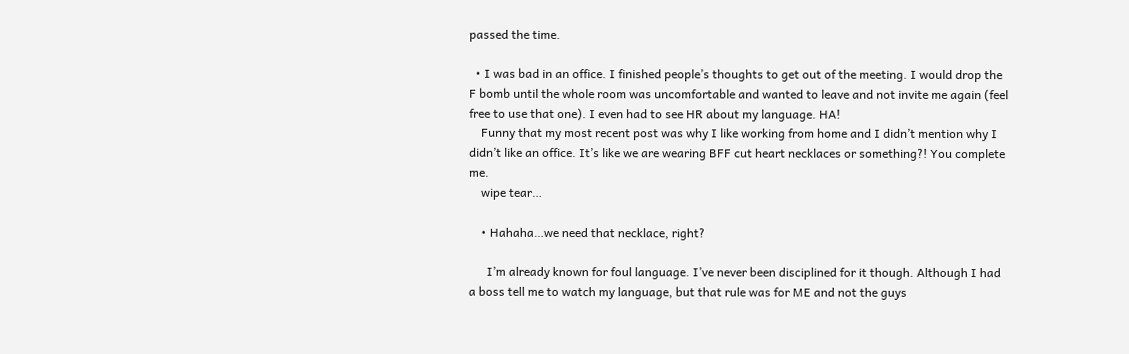passed the time.

  • I was bad in an office. I finished people’s thoughts to get out of the meeting. I would drop the F bomb until the whole room was uncomfortable and wanted to leave and not invite me again (feel free to use that one). I even had to see HR about my language. HA!
    Funny that my most recent post was why I like working from home and I didn’t mention why I didn’t like an office. It’s like we are wearing BFF cut heart necklaces or something?! You complete me.
    wipe tear…

    • Hahaha…we need that necklace, right?

      I’m already known for foul language. I’ve never been disciplined for it though. Although I had a boss tell me to watch my language, but that rule was for ME and not the guys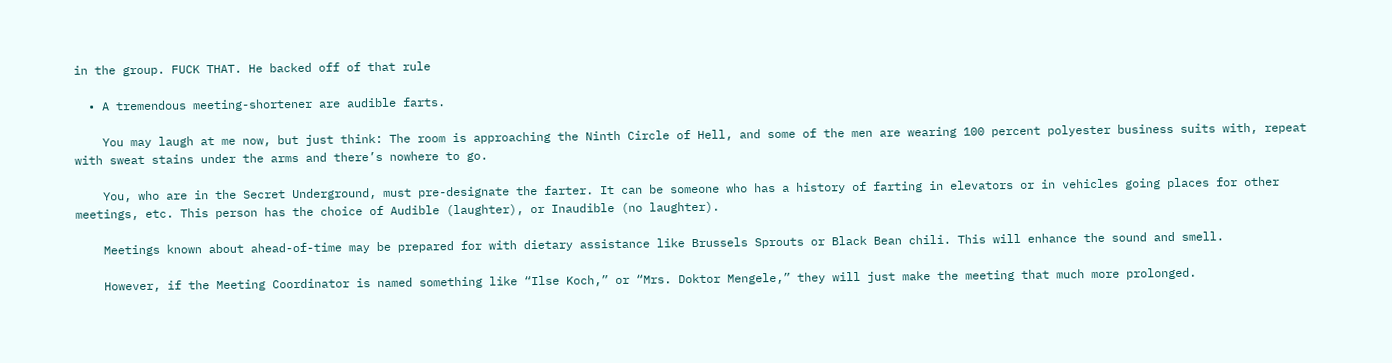in the group. FUCK THAT. He backed off of that rule

  • A tremendous meeting-shortener are audible farts.

    You may laugh at me now, but just think: The room is approaching the Ninth Circle of Hell, and some of the men are wearing 100 percent polyester business suits with, repeat with sweat stains under the arms and there’s nowhere to go.

    You, who are in the Secret Underground, must pre-designate the farter. It can be someone who has a history of farting in elevators or in vehicles going places for other meetings, etc. This person has the choice of Audible (laughter), or Inaudible (no laughter).

    Meetings known about ahead-of-time may be prepared for with dietary assistance like Brussels Sprouts or Black Bean chili. This will enhance the sound and smell.

    However, if the Meeting Coordinator is named something like “Ilse Koch,” or “Mrs. Doktor Mengele,” they will just make the meeting that much more prolonged.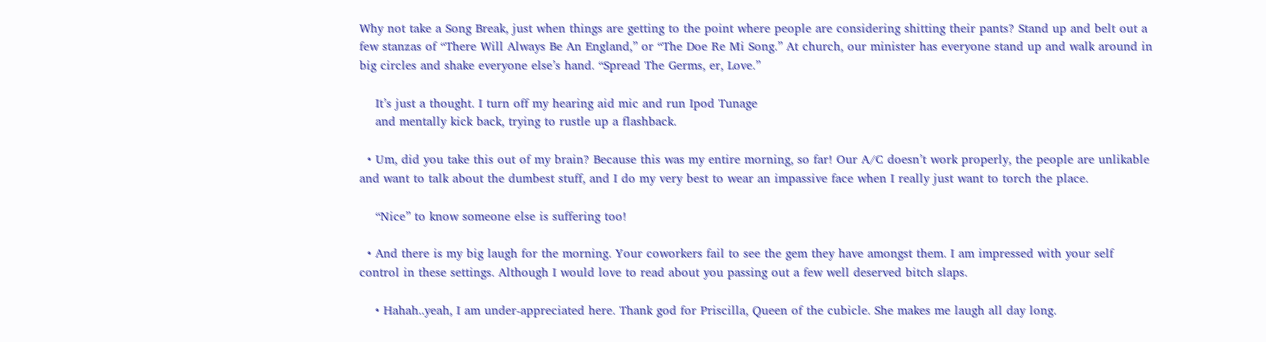Why not take a Song Break, just when things are getting to the point where people are considering shitting their pants? Stand up and belt out a few stanzas of “There Will Always Be An England,” or “The Doe Re Mi Song.” At church, our minister has everyone stand up and walk around in big circles and shake everyone else’s hand. “Spread The Germs, er, Love.”

    It’s just a thought. I turn off my hearing aid mic and run Ipod Tunage
    and mentally kick back, trying to rustle up a flashback.

  • Um, did you take this out of my brain? Because this was my entire morning, so far! Our A/C doesn’t work properly, the people are unlikable and want to talk about the dumbest stuff, and I do my very best to wear an impassive face when I really just want to torch the place.

    “Nice” to know someone else is suffering too!

  • And there is my big laugh for the morning. Your coworkers fail to see the gem they have amongst them. I am impressed with your self control in these settings. Although I would love to read about you passing out a few well deserved bitch slaps.

    • Hahah..yeah, I am under-appreciated here. Thank god for Priscilla, Queen of the cubicle. She makes me laugh all day long.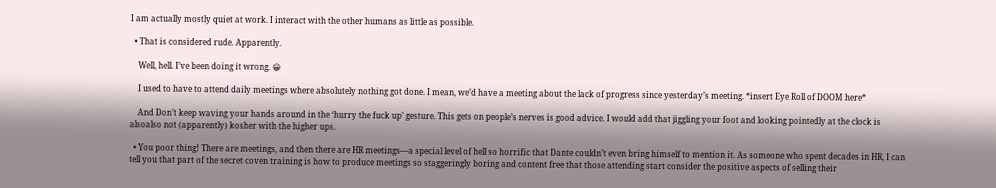I am actually mostly quiet at work. I interact with the other humans as little as possible.

  • That is considered rude. Apparently.

    Well, hell. I’ve been doing it wrong. 😀

    I used to have to attend daily meetings where absolutely nothing got done. I mean, we’d have a meeting about the lack of progress since yesterday’s meeting. *insert Eye Roll of DOOM here*

    And Don’t keep waving your hands around in the ‘hurry the fuck up’ gesture. This gets on people’s nerves is good advice. I would add that jiggling your foot and looking pointedly at the clock is alsoalso not (apparently) kosher with the higher ups.

  • You poor thing! There are meetings, and then there are HR meetings—a special level of hell so horrific that Dante couldn’t even bring himself to mention it. As someone who spent decades in HR, I can tell you that part of the secret coven training is how to produce meetings so staggeringly boring and content free that those attending start consider the positive aspects of selling their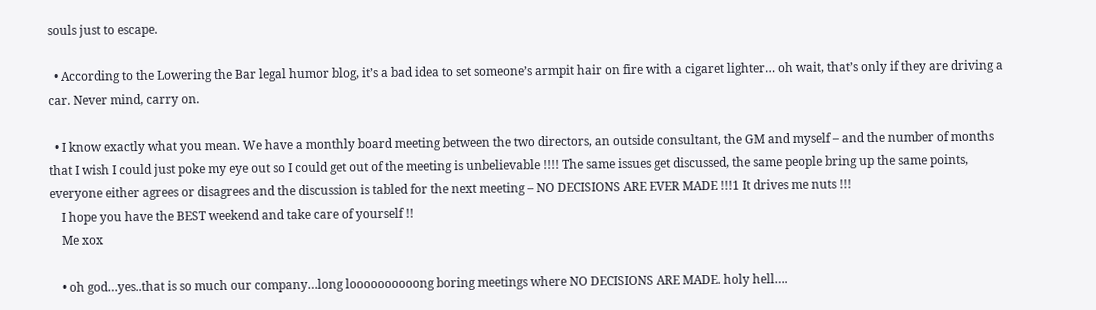souls just to escape.

  • According to the Lowering the Bar legal humor blog, it’s a bad idea to set someone’s armpit hair on fire with a cigaret lighter… oh wait, that’s only if they are driving a car. Never mind, carry on.

  • I know exactly what you mean. We have a monthly board meeting between the two directors, an outside consultant, the GM and myself – and the number of months that I wish I could just poke my eye out so I could get out of the meeting is unbelievable !!!! The same issues get discussed, the same people bring up the same points, everyone either agrees or disagrees and the discussion is tabled for the next meeting – NO DECISIONS ARE EVER MADE !!!1 It drives me nuts !!!
    I hope you have the BEST weekend and take care of yourself !!
    Me xox

    • oh god…yes..that is so much our company…long loooooooooong boring meetings where NO DECISIONS ARE MADE. holy hell….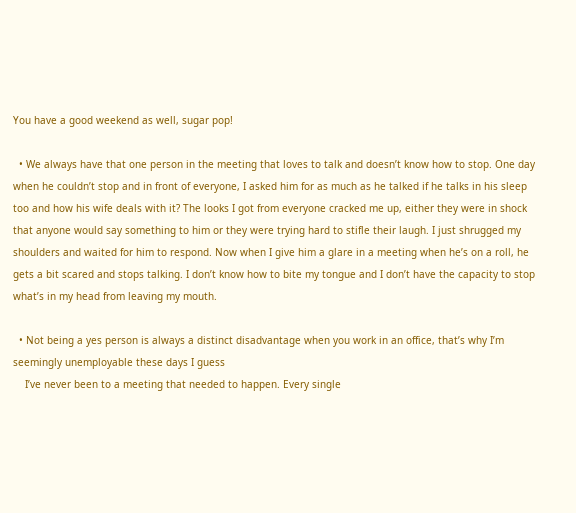You have a good weekend as well, sugar pop!

  • We always have that one person in the meeting that loves to talk and doesn’t know how to stop. One day when he couldn’t stop and in front of everyone, I asked him for as much as he talked if he talks in his sleep too and how his wife deals with it? The looks I got from everyone cracked me up, either they were in shock that anyone would say something to him or they were trying hard to stifle their laugh. I just shrugged my shoulders and waited for him to respond. Now when I give him a glare in a meeting when he’s on a roll, he gets a bit scared and stops talking. I don’t know how to bite my tongue and I don’t have the capacity to stop what’s in my head from leaving my mouth.

  • Not being a yes person is always a distinct disadvantage when you work in an office, that’s why I’m seemingly unemployable these days I guess
    I’ve never been to a meeting that needed to happen. Every single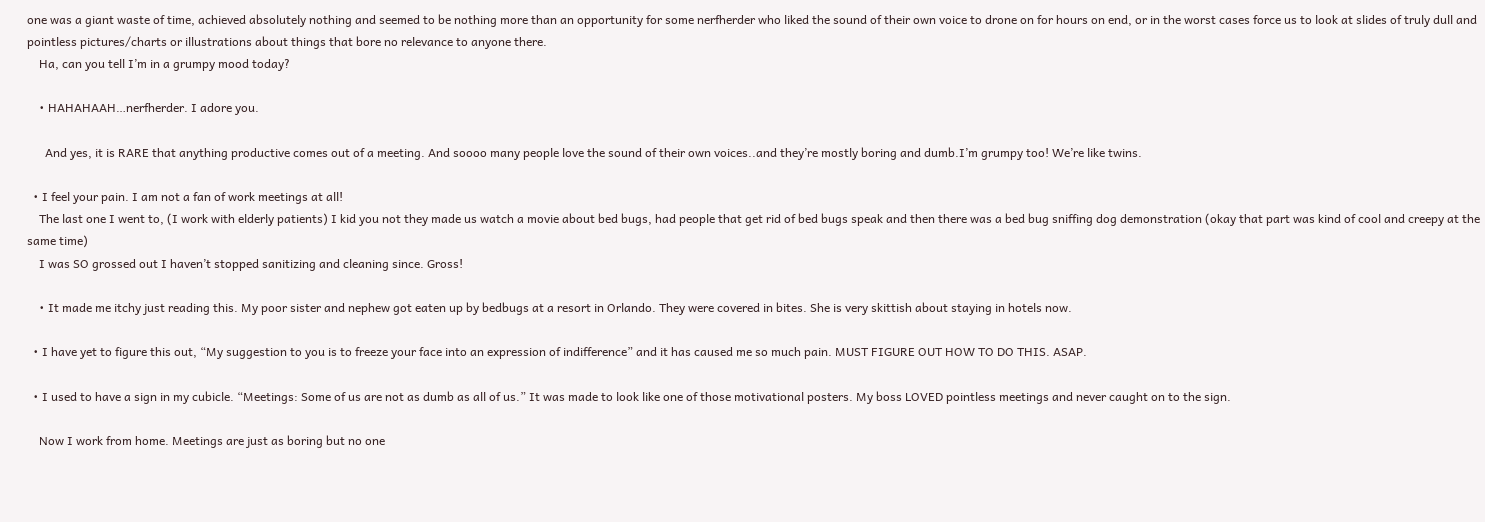one was a giant waste of time, achieved absolutely nothing and seemed to be nothing more than an opportunity for some nerfherder who liked the sound of their own voice to drone on for hours on end, or in the worst cases force us to look at slides of truly dull and pointless pictures/charts or illustrations about things that bore no relevance to anyone there.
    Ha, can you tell I’m in a grumpy mood today?

    • HAHAHAAH…nerfherder. I adore you.

      And yes, it is RARE that anything productive comes out of a meeting. And soooo many people love the sound of their own voices..and they’re mostly boring and dumb.I’m grumpy too! We’re like twins.

  • I feel your pain. I am not a fan of work meetings at all!
    The last one I went to, (I work with elderly patients) I kid you not they made us watch a movie about bed bugs, had people that get rid of bed bugs speak and then there was a bed bug sniffing dog demonstration (okay that part was kind of cool and creepy at the same time)
    I was SO grossed out I haven’t stopped sanitizing and cleaning since. Gross!

    • It made me itchy just reading this. My poor sister and nephew got eaten up by bedbugs at a resort in Orlando. They were covered in bites. She is very skittish about staying in hotels now.

  • I have yet to figure this out, “My suggestion to you is to freeze your face into an expression of indifference” and it has caused me so much pain. MUST FIGURE OUT HOW TO DO THIS. ASAP.

  • I used to have a sign in my cubicle. “Meetings: Some of us are not as dumb as all of us.” It was made to look like one of those motivational posters. My boss LOVED pointless meetings and never caught on to the sign.

    Now I work from home. Meetings are just as boring but no one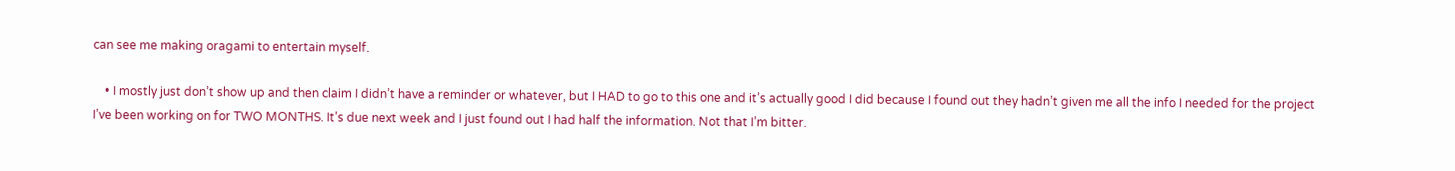can see me making oragami to entertain myself.

    • I mostly just don’t show up and then claim I didn’t have a reminder or whatever, but I HAD to go to this one and it’s actually good I did because I found out they hadn’t given me all the info I needed for the project I’ve been working on for TWO MONTHS. It’s due next week and I just found out I had half the information. Not that I’m bitter.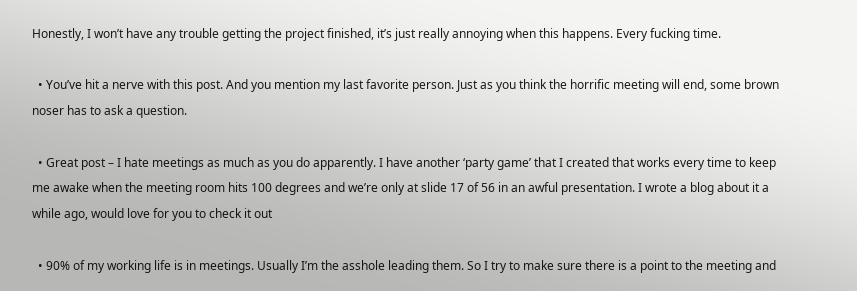Honestly, I won’t have any trouble getting the project finished, it’s just really annoying when this happens. Every fucking time.

  • You’ve hit a nerve with this post. And you mention my last favorite person. Just as you think the horrific meeting will end, some brown noser has to ask a question.

  • Great post – I hate meetings as much as you do apparently. I have another ‘party game’ that I created that works every time to keep me awake when the meeting room hits 100 degrees and we’re only at slide 17 of 56 in an awful presentation. I wrote a blog about it a while ago, would love for you to check it out

  • 90% of my working life is in meetings. Usually I’m the asshole leading them. So I try to make sure there is a point to the meeting and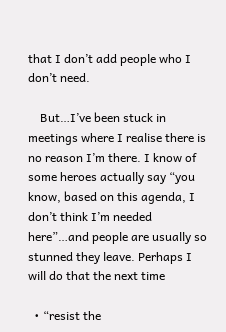that I don’t add people who I don’t need.

    But…I’ve been stuck in meetings where I realise there is no reason I’m there. I know of some heroes actually say “you know, based on this agenda, I don’t think I’m needed here”…and people are usually so stunned they leave. Perhaps I will do that the next time

  • “resist the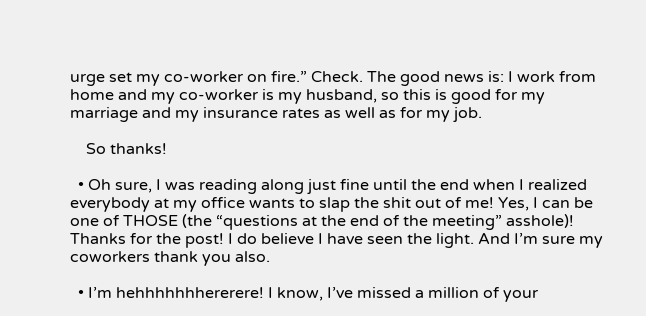urge set my co-worker on fire.” Check. The good news is: I work from home and my co-worker is my husband, so this is good for my marriage and my insurance rates as well as for my job.

    So thanks!

  • Oh sure, I was reading along just fine until the end when I realized everybody at my office wants to slap the shit out of me! Yes, I can be one of THOSE (the “questions at the end of the meeting” asshole)! Thanks for the post! I do believe I have seen the light. And I’m sure my coworkers thank you also.

  • I’m hehhhhhhhererere! I know, I’ve missed a million of your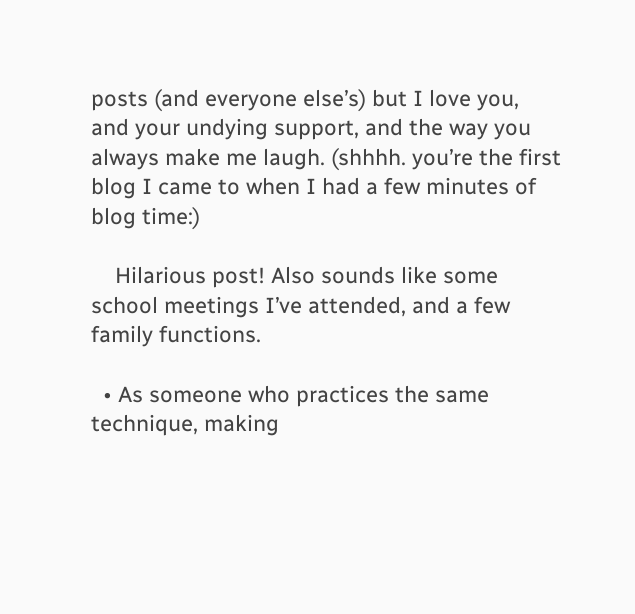posts (and everyone else’s) but I love you, and your undying support, and the way you always make me laugh. (shhhh. you’re the first blog I came to when I had a few minutes of blog time:)

    Hilarious post! Also sounds like some school meetings I’ve attended, and a few family functions.

  • As someone who practices the same technique, making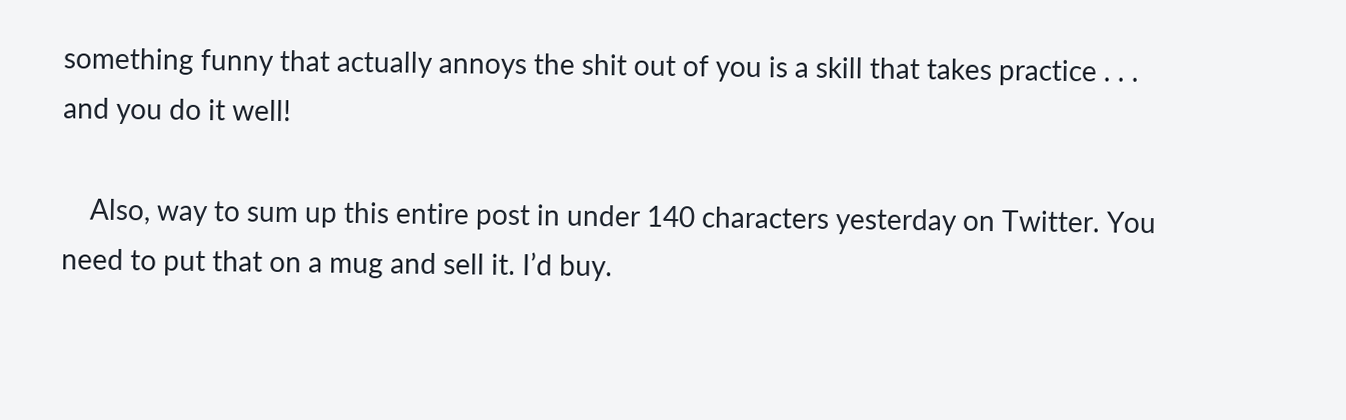something funny that actually annoys the shit out of you is a skill that takes practice . . . and you do it well!

    Also, way to sum up this entire post in under 140 characters yesterday on Twitter. You need to put that on a mug and sell it. I’d buy.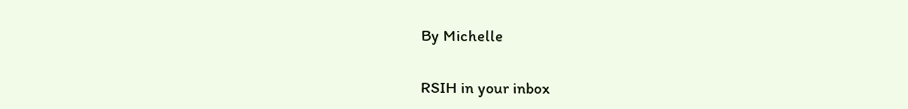By Michelle


RSIH in your inbox